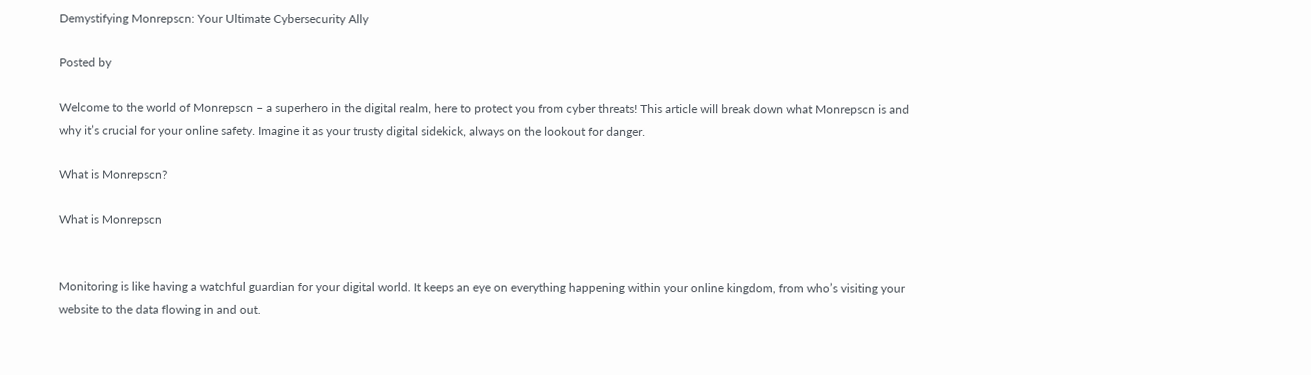Demystifying Monrepscn: Your Ultimate Cybersecurity Ally

Posted by

Welcome to the world of Monrepscn – a superhero in the digital realm, here to protect you from cyber threats! This article will break down what Monrepscn is and why it’s crucial for your online safety. Imagine it as your trusty digital sidekick, always on the lookout for danger.

What is Monrepscn?

What is Monrepscn


Monitoring is like having a watchful guardian for your digital world. It keeps an eye on everything happening within your online kingdom, from who’s visiting your website to the data flowing in and out.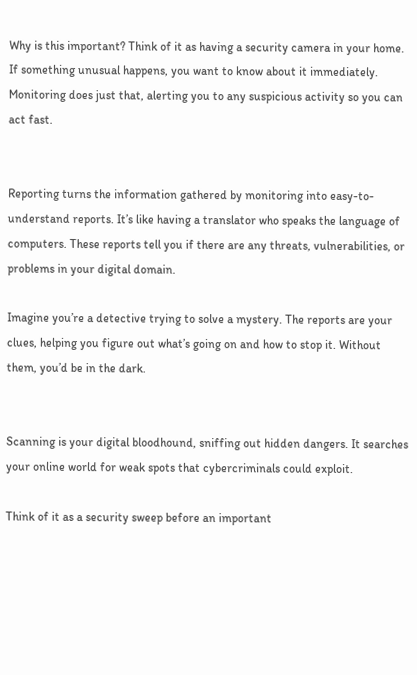Why is this important? Think of it as having a security camera in your home. If something unusual happens, you want to know about it immediately. Monitoring does just that, alerting you to any suspicious activity so you can act fast.


Reporting turns the information gathered by monitoring into easy-to-understand reports. It’s like having a translator who speaks the language of computers. These reports tell you if there are any threats, vulnerabilities, or problems in your digital domain.

Imagine you’re a detective trying to solve a mystery. The reports are your clues, helping you figure out what’s going on and how to stop it. Without them, you’d be in the dark.


Scanning is your digital bloodhound, sniffing out hidden dangers. It searches your online world for weak spots that cybercriminals could exploit.

Think of it as a security sweep before an important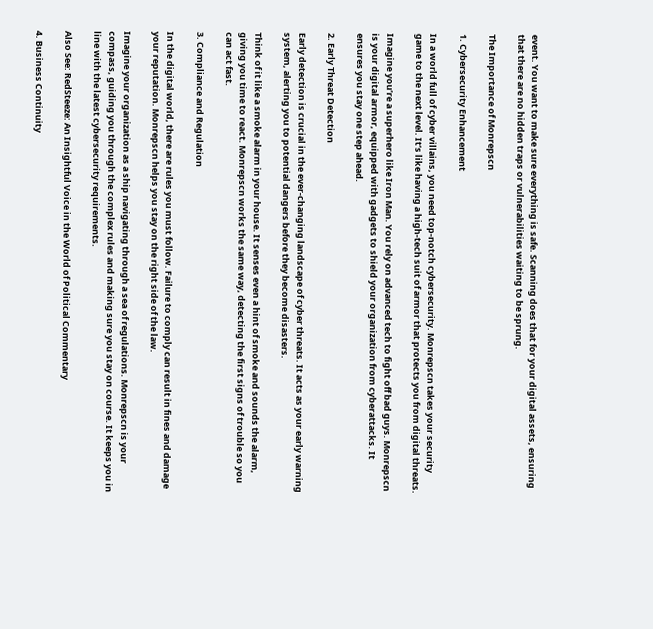event. You want to make sure everything is safe. Scanning does that for your digital assets, ensuring that there are no hidden traps or vulnerabilities waiting to be sprung.

The Importance of Monrepscn

1. Cybersecurity Enhancement

In a world full of cyber villains, you need top-notch cybersecurity. Monrepscn takes your security game to the next level. It’s like having a high-tech suit of armor that protects you from digital threats.

Imagine you’re a superhero like Iron Man. You rely on advanced tech to fight off bad guys. Monrepscn is your digital armor, equipped with gadgets to shield your organization from cyberattacks. It ensures you stay one step ahead.

2. Early Threat Detection

Early detection is crucial in the ever-changing landscape of cyber threats. It acts as your early warning system, alerting you to potential dangers before they become disasters.

Think of it like a smoke alarm in your house. It senses even a hint of smoke and sounds the alarm, giving you time to react. Monrepscn works the same way, detecting the first signs of trouble so you can act fast.

3. Compliance and Regulation

In the digital world, there are rules you must follow. Failure to comply can result in fines and damage your reputation. Monrepscn helps you stay on the right side of the law.

Imagine your organization as a ship navigating through a sea of regulations. Monrepscn is your compass, guiding you through the complex rules and making sure you stay on course. It keeps you in line with the latest cybersecurity requirements.

Also See: RedSteeze: An Insightful Voice in the World of Political Commentary

4. Business Continuity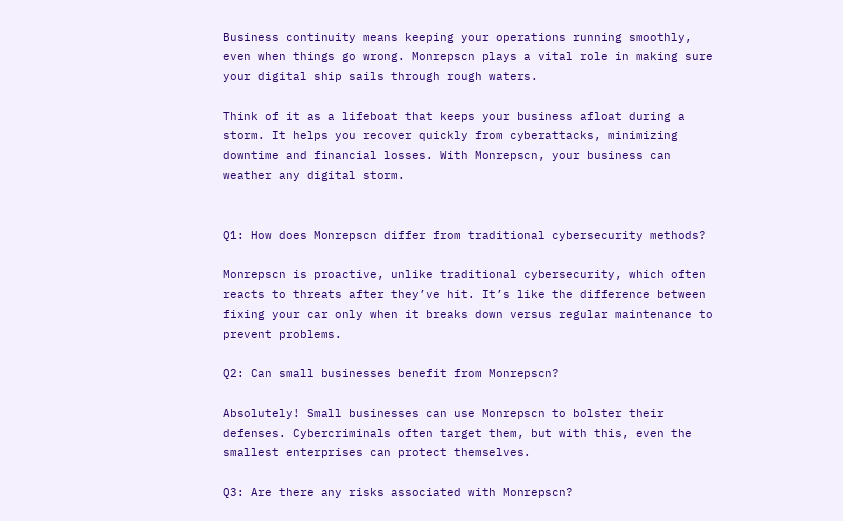Business continuity means keeping your operations running smoothly, even when things go wrong. Monrepscn plays a vital role in making sure your digital ship sails through rough waters.

Think of it as a lifeboat that keeps your business afloat during a storm. It helps you recover quickly from cyberattacks, minimizing downtime and financial losses. With Monrepscn, your business can weather any digital storm.


Q1: How does Monrepscn differ from traditional cybersecurity methods?

Monrepscn is proactive, unlike traditional cybersecurity, which often reacts to threats after they’ve hit. It’s like the difference between fixing your car only when it breaks down versus regular maintenance to prevent problems.

Q2: Can small businesses benefit from Monrepscn?

Absolutely! Small businesses can use Monrepscn to bolster their defenses. Cybercriminals often target them, but with this, even the smallest enterprises can protect themselves.

Q3: Are there any risks associated with Monrepscn?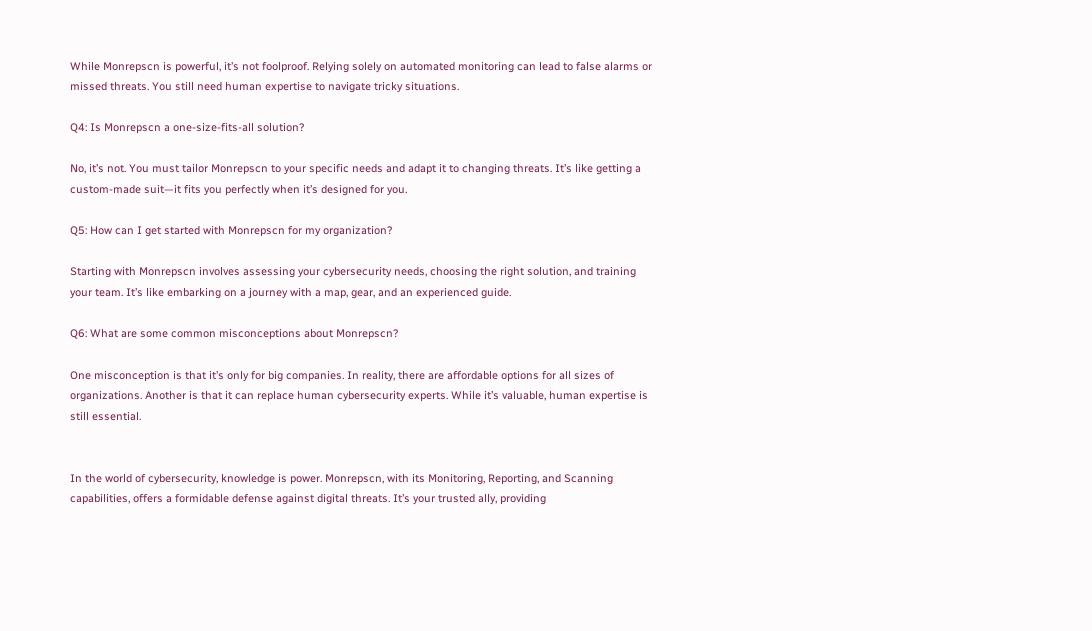While Monrepscn is powerful, it’s not foolproof. Relying solely on automated monitoring can lead to false alarms or missed threats. You still need human expertise to navigate tricky situations.

Q4: Is Monrepscn a one-size-fits-all solution?

No, it’s not. You must tailor Monrepscn to your specific needs and adapt it to changing threats. It’s like getting a custom-made suit—it fits you perfectly when it’s designed for you.

Q5: How can I get started with Monrepscn for my organization?

Starting with Monrepscn involves assessing your cybersecurity needs, choosing the right solution, and training your team. It’s like embarking on a journey with a map, gear, and an experienced guide.

Q6: What are some common misconceptions about Monrepscn?

One misconception is that it’s only for big companies. In reality, there are affordable options for all sizes of organizations. Another is that it can replace human cybersecurity experts. While it’s valuable, human expertise is still essential.


In the world of cybersecurity, knowledge is power. Monrepscn, with its Monitoring, Reporting, and Scanning capabilities, offers a formidable defense against digital threats. It’s your trusted ally, providing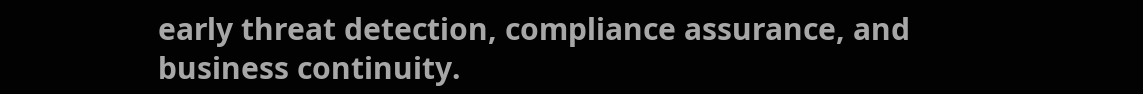early threat detection, compliance assurance, and business continuity.